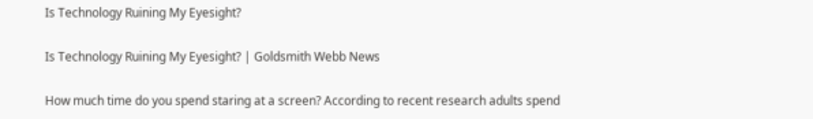Is Technology Ruining My Eyesight?

Is Technology Ruining My Eyesight? | Goldsmith Webb News

How much time do you spend staring at a screen? According to recent research adults spend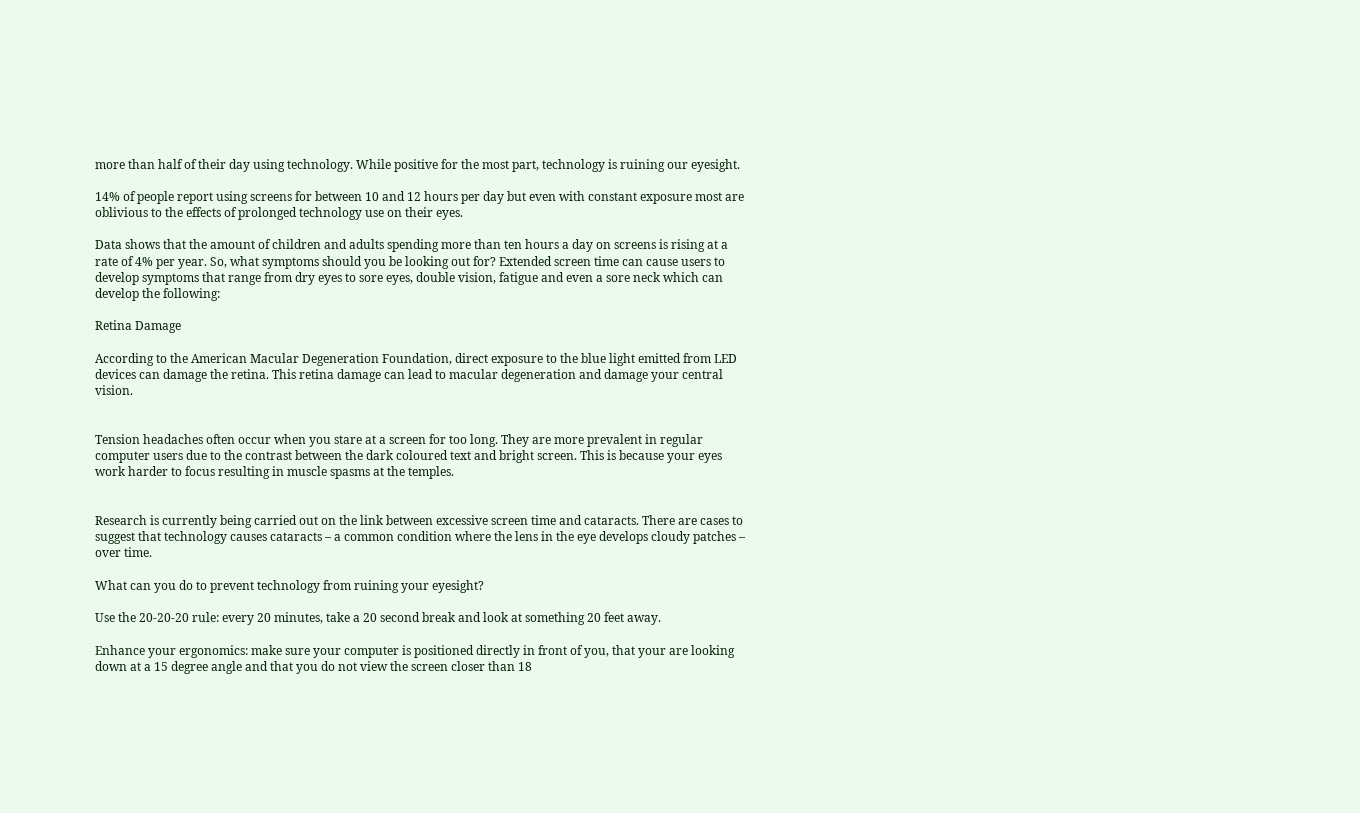more than half of their day using technology. While positive for the most part, technology is ruining our eyesight.

14% of people report using screens for between 10 and 12 hours per day but even with constant exposure most are oblivious to the effects of prolonged technology use on their eyes.

Data shows that the amount of children and adults spending more than ten hours a day on screens is rising at a rate of 4% per year. So, what symptoms should you be looking out for? Extended screen time can cause users to develop symptoms that range from dry eyes to sore eyes, double vision, fatigue and even a sore neck which can develop the following:

Retina Damage

According to the American Macular Degeneration Foundation, direct exposure to the blue light emitted from LED devices can damage the retina. This retina damage can lead to macular degeneration and damage your central vision.


Tension headaches often occur when you stare at a screen for too long. They are more prevalent in regular computer users due to the contrast between the dark coloured text and bright screen. This is because your eyes work harder to focus resulting in muscle spasms at the temples.


Research is currently being carried out on the link between excessive screen time and cataracts. There are cases to suggest that technology causes cataracts – a common condition where the lens in the eye develops cloudy patches – over time.

What can you do to prevent technology from ruining your eyesight?

Use the 20-20-20 rule: every 20 minutes, take a 20 second break and look at something 20 feet away.

Enhance your ergonomics: make sure your computer is positioned directly in front of you, that your are looking down at a 15 degree angle and that you do not view the screen closer than 18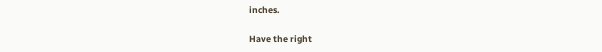inches.

Have the right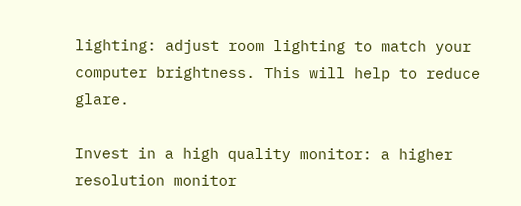lighting: adjust room lighting to match your computer brightness. This will help to reduce glare.

Invest in a high quality monitor: a higher resolution monitor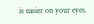is easier on your eyes.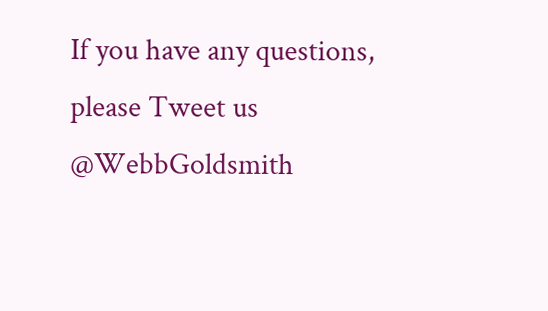If you have any questions, please Tweet us @WebbGoldsmith